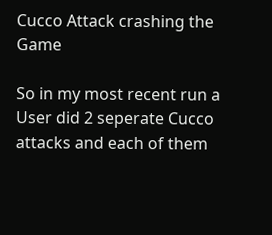Cucco Attack crashing the Game

So in my most recent run a User did 2 seperate Cucco attacks and each of them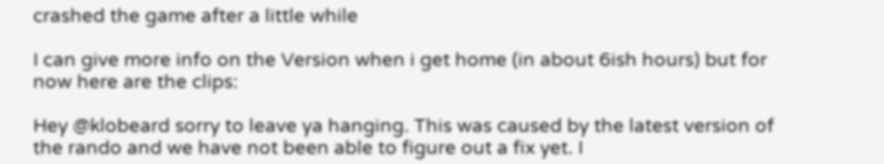crashed the game after a little while

I can give more info on the Version when i get home (in about 6ish hours) but for now here are the clips:

Hey @klobeard sorry to leave ya hanging. This was caused by the latest version of the rando and we have not been able to figure out a fix yet. I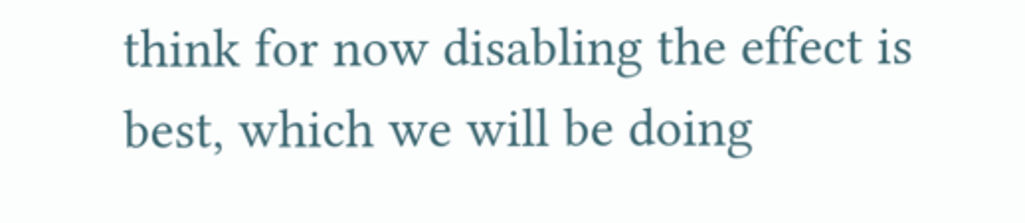think for now disabling the effect is best, which we will be doing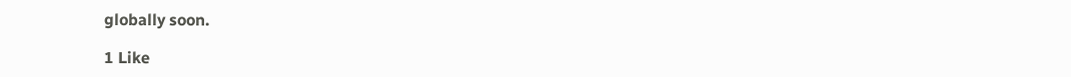globally soon.

1 Like